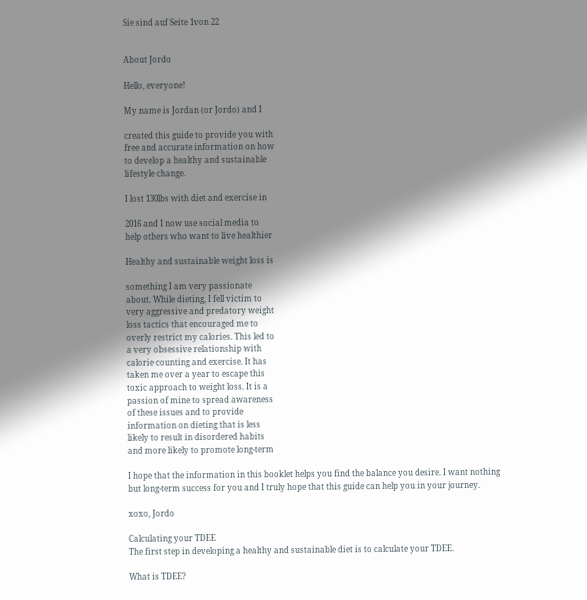Sie sind auf Seite 1von 22


About Jordo

Hello, everyone!

My name is Jordan (or Jordo) and I

created this guide to provide you with
free and accurate information on how
to develop a healthy and sustainable
lifestyle change.

I lost 130lbs with diet and exercise in

2016 and I now use social media to
help others who want to live healthier

Healthy and sustainable weight loss is

something I am very passionate
about. While dieting, I fell victim to
very aggressive and predatory weight
loss tactics that encouraged me to
overly restrict my calories. This led to
a very obsessive relationship with
calorie counting and exercise. It has
taken me over a year to escape this
toxic approach to weight loss. It is a
passion of mine to spread awareness
of these issues and to provide
information on dieting that is less
likely to result in disordered habits
and more likely to promote long-term

I hope that the information in this booklet helps you find the balance you desire. I want nothing
but long-term success for you and I truly hope that this guide can help you in your journey.

xoxo, Jordo

Calculating your TDEE
The first step in developing a healthy and sustainable diet is to calculate your TDEE.

What is TDEE?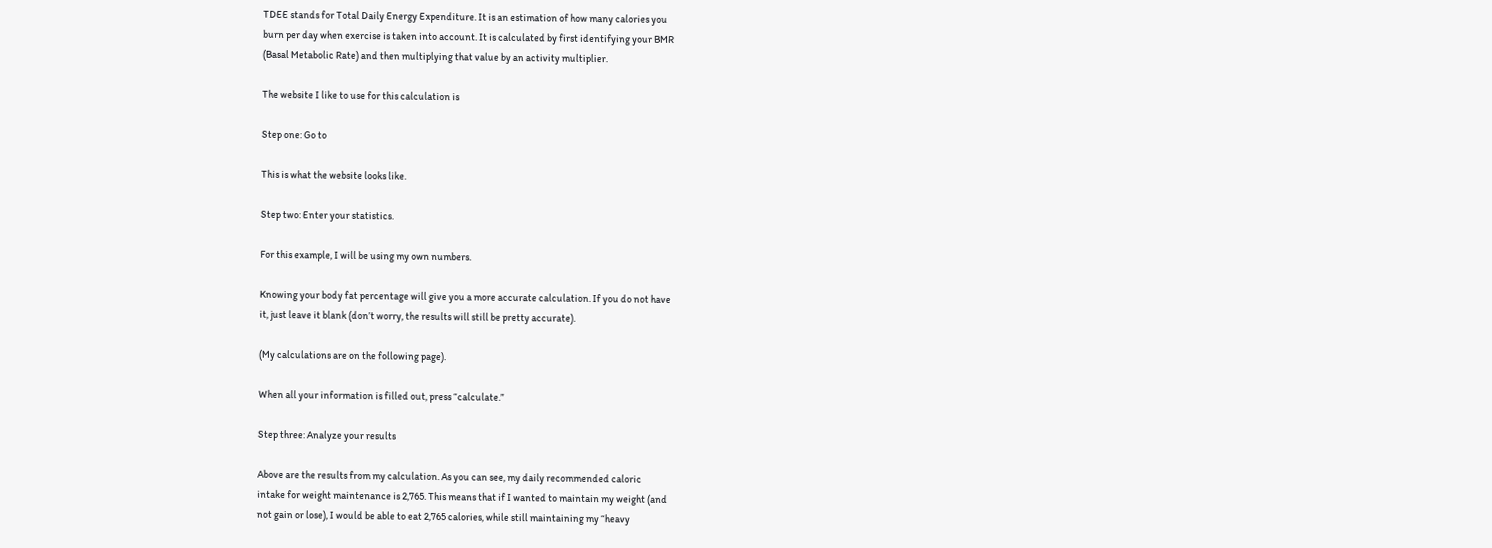TDEE stands for Total Daily Energy Expenditure. It is an estimation of how many calories you
burn per day when exercise is taken into account. It is calculated by first identifying your BMR
(Basal Metabolic Rate) and then multiplying that value by an activity multiplier.

The website I like to use for this calculation is

Step one: Go to

This is what the website looks like.

Step two: Enter your statistics.

For this example, I will be using my own numbers.

Knowing your body fat percentage will give you a more accurate calculation. If you do not have
it, just leave it blank (don’t worry, the results will still be pretty accurate).

(My calculations are on the following page).

When all your information is filled out, press “calculate.”

Step three: Analyze your results

Above are the results from my calculation. As you can see, my daily recommended caloric
intake for weight maintenance is 2,765. This means that if I wanted to maintain my weight (and
not gain or lose), I would be able to eat 2,765 calories, while still maintaining my “heavy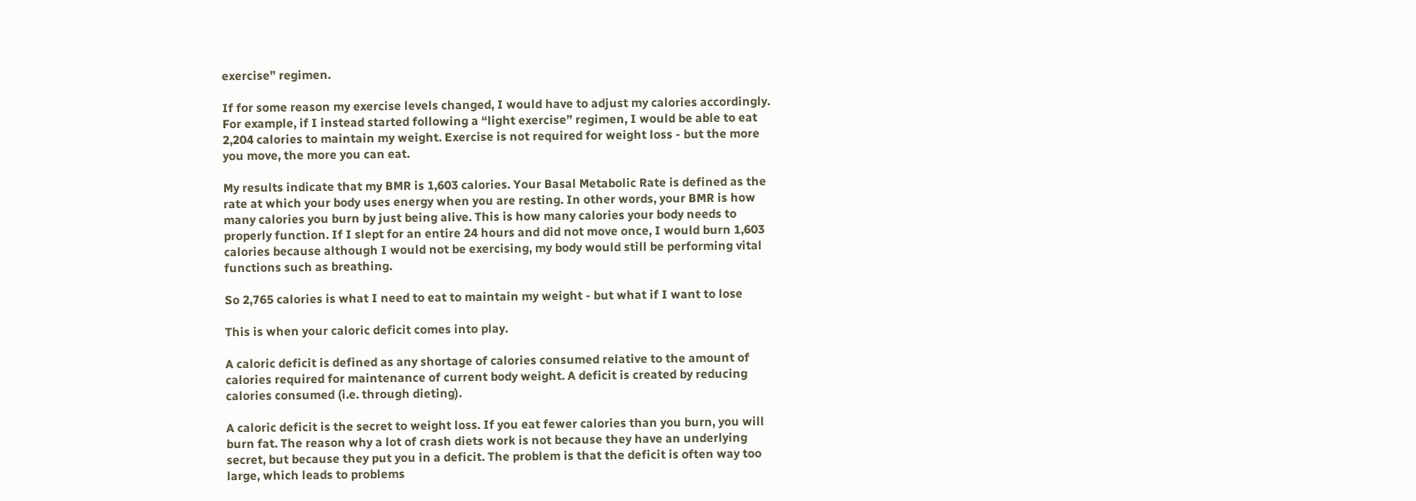exercise” regimen.

If for some reason my exercise levels changed, I would have to adjust my calories accordingly.
For example, if I instead started following a “light exercise” regimen, I would be able to eat
2,204 calories to maintain my weight. Exercise is not required for weight loss - but the more
you move, the more you can eat.

My results indicate that my BMR is 1,603 calories. Your Basal Metabolic Rate is defined as the
rate at which your body uses energy when you are resting. In other words, your BMR is how
many calories you burn by just being alive. This is how many calories your body needs to
properly function. If I slept for an entire 24 hours and did not move once, I would burn 1,603
calories because although I would not be exercising, my body would still be performing vital
functions such as breathing.

So 2,765 calories is what I need to eat to maintain my weight - but what if I want to lose

This is when your caloric deficit comes into play.

A caloric deficit is defined as any shortage of calories consumed relative to the amount of
calories required for maintenance of current body weight. A deficit is created by reducing
calories consumed (i.e. through dieting).

A caloric deficit is the secret to weight loss. If you eat fewer calories than you burn, you will
burn fat. The reason why a lot of crash diets work is not because they have an underlying
secret, but because they put you in a deficit. The problem is that the deficit is often way too
large, which leads to problems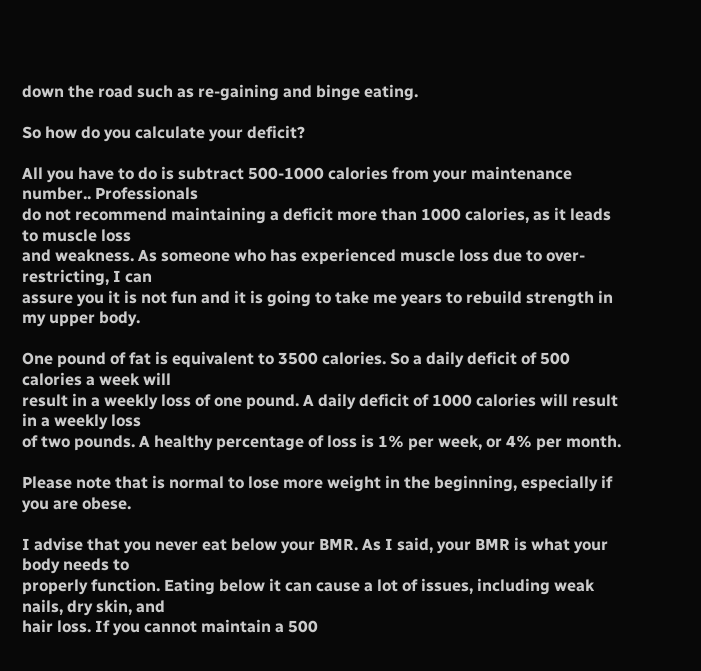down the road such as re-gaining and binge eating.

So how do you calculate your deficit?

All you have to do is subtract 500-1000 calories from your maintenance number.. Professionals
do not recommend maintaining a deficit more than 1000 calories, as it leads to muscle loss
and weakness. As someone who has experienced muscle loss due to over-restricting, I can
assure you it is not fun and it is going to take me years to rebuild strength in my upper body.

One pound of fat is equivalent to 3500 calories. So a daily deficit of 500 calories a week will
result in a weekly loss of one pound. A daily deficit of 1000 calories will result in a weekly loss
of two pounds. A healthy percentage of loss is 1% per week, or 4% per month.

Please note that is normal to lose more weight in the beginning, especially if you are obese.

I advise that you never eat below your BMR. As I said, your BMR is what your body needs to
properly function. Eating below it can cause a lot of issues, including weak nails, dry skin, and
hair loss. If you cannot maintain a 500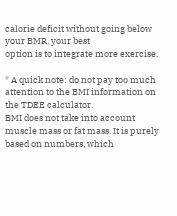calorie deficit without going below your BMR, your best
option is to integrate more exercise.

* A quick note: do not pay too much attention to the BMI information on the TDEE calculator.
BMI does not take into account muscle mass or fat mass. It is purely based on numbers, which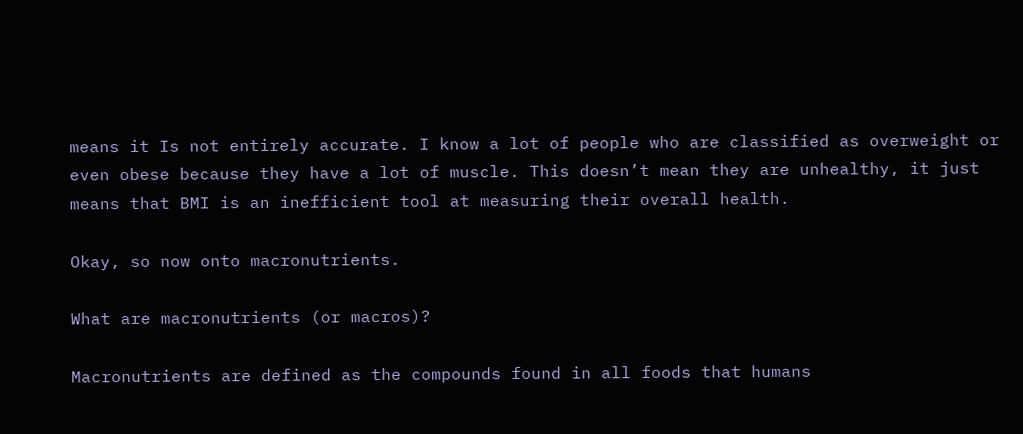means it Is not entirely accurate. I know a lot of people who are classified as overweight or
even obese because they have a lot of muscle. This doesn’t mean they are unhealthy, it just
means that BMI is an inefficient tool at measuring their overall health.

Okay, so now onto macronutrients.

What are macronutrients (or macros)?

Macronutrients are defined as the compounds found in all foods that humans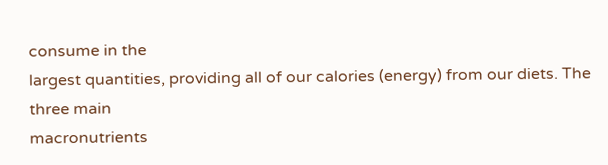consume in the
largest quantities, providing all of our calories (energy) from our diets. The three main
macronutrients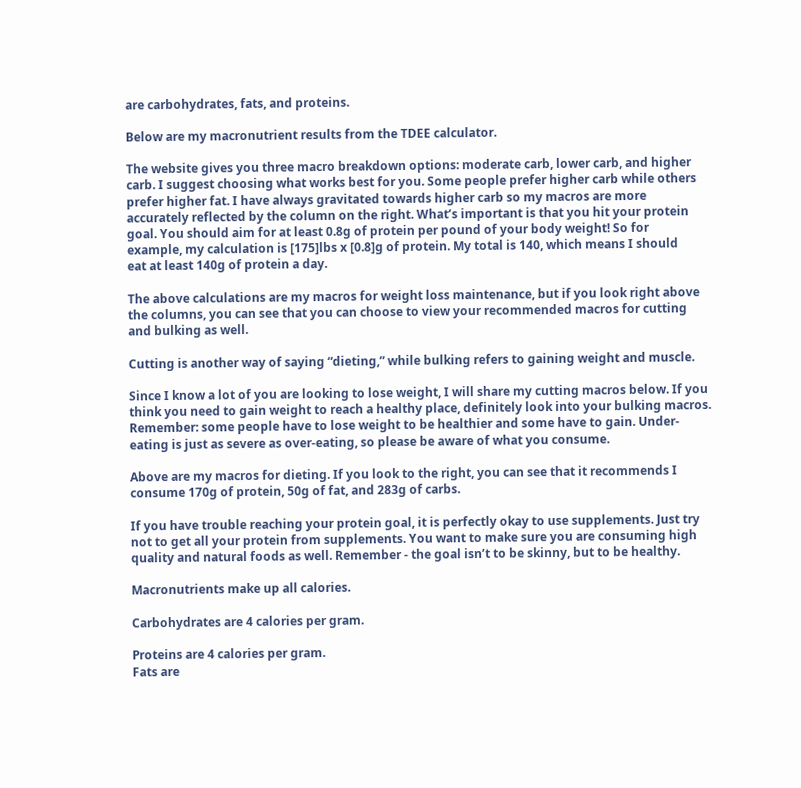are carbohydrates, fats, and proteins.

Below are my macronutrient results from the TDEE calculator.

The website gives you three macro breakdown options: moderate carb, lower carb, and higher
carb. I suggest choosing what works best for you. Some people prefer higher carb while others
prefer higher fat. I have always gravitated towards higher carb so my macros are more
accurately reflected by the column on the right. What’s important is that you hit your protein
goal. You should aim for at least 0.8g of protein per pound of your body weight! So for
example, my calculation is [175]lbs x [0.8]g of protein. My total is 140, which means I should
eat at least 140g of protein a day.

The above calculations are my macros for weight loss maintenance, but if you look right above
the columns, you can see that you can choose to view your recommended macros for cutting
and bulking as well.

Cutting is another way of saying “dieting,” while bulking refers to gaining weight and muscle.

Since I know a lot of you are looking to lose weight, I will share my cutting macros below. If you
think you need to gain weight to reach a healthy place, definitely look into your bulking macros.
Remember: some people have to lose weight to be healthier and some have to gain. Under-
eating is just as severe as over-eating, so please be aware of what you consume.

Above are my macros for dieting. If you look to the right, you can see that it recommends I
consume 170g of protein, 50g of fat, and 283g of carbs.

If you have trouble reaching your protein goal, it is perfectly okay to use supplements. Just try
not to get all your protein from supplements. You want to make sure you are consuming high
quality and natural foods as well. Remember - the goal isn’t to be skinny, but to be healthy.

Macronutrients make up all calories.

Carbohydrates are 4 calories per gram.

Proteins are 4 calories per gram.
Fats are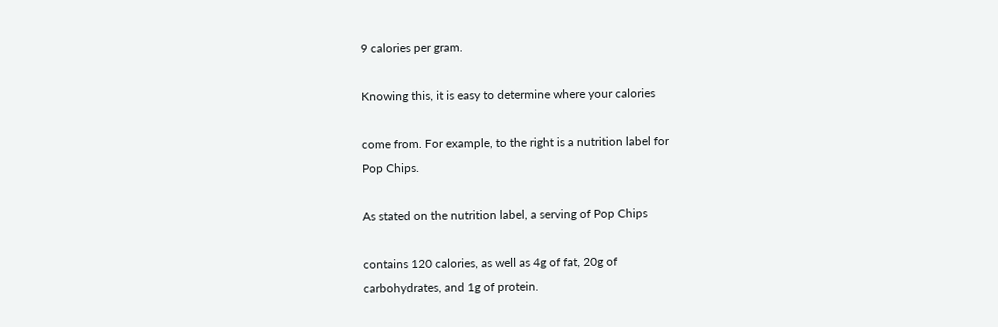9 calories per gram.

Knowing this, it is easy to determine where your calories

come from. For example, to the right is a nutrition label for
Pop Chips.

As stated on the nutrition label, a serving of Pop Chips

contains 120 calories, as well as 4g of fat, 20g of
carbohydrates, and 1g of protein.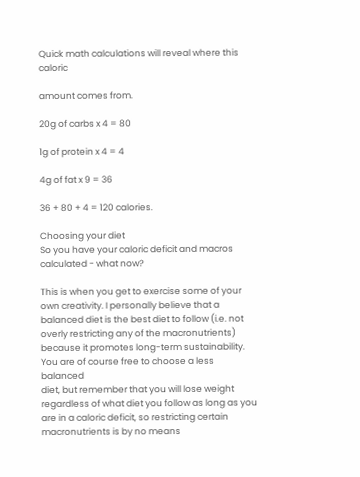Quick math calculations will reveal where this caloric

amount comes from.

20g of carbs x 4 = 80

1g of protein x 4 = 4

4g of fat x 9 = 36

36 + 80 + 4 = 120 calories.

Choosing your diet
So you have your caloric deficit and macros calculated - what now?

This is when you get to exercise some of your own creativity. I personally believe that a
balanced diet is the best diet to follow (i.e. not overly restricting any of the macronutrients)
because it promotes long-term sustainability. You are of course free to choose a less balanced
diet, but remember that you will lose weight regardless of what diet you follow as long as you
are in a caloric deficit, so restricting certain macronutrients is by no means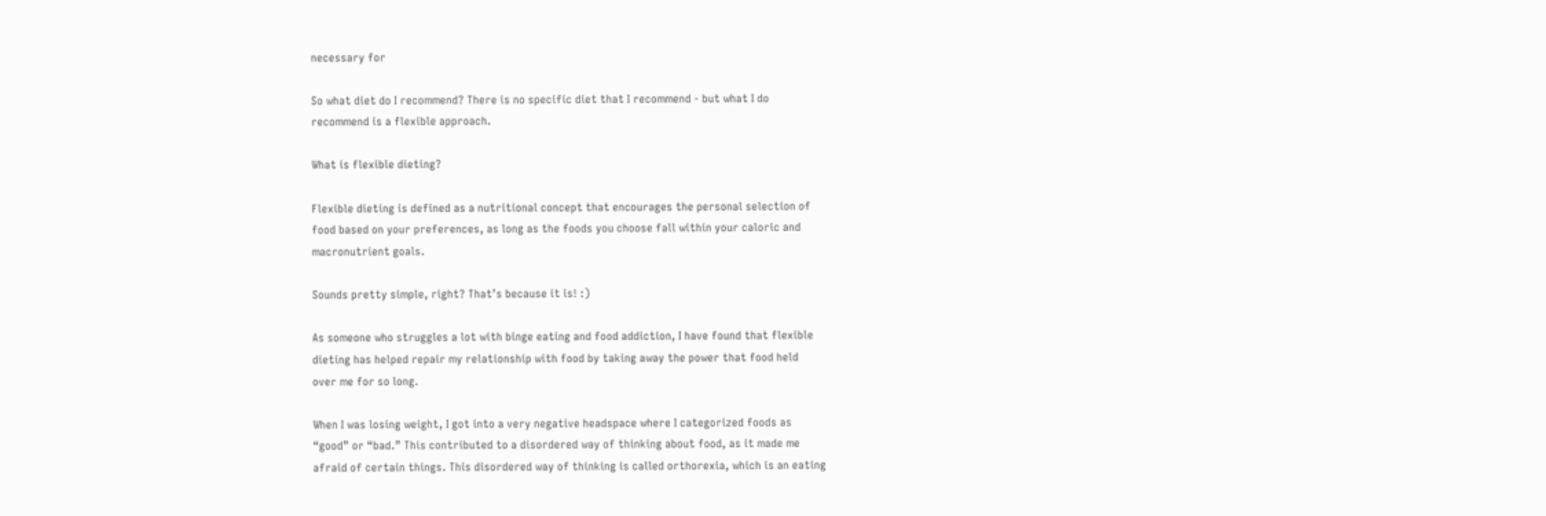necessary for

So what diet do I recommend? There is no specific diet that I recommend - but what I do
recommend is a flexible approach.

What is flexible dieting?

Flexible dieting is defined as a nutritional concept that encourages the personal selection of
food based on your preferences, as long as the foods you choose fall within your caloric and
macronutrient goals.

Sounds pretty simple, right? That’s because it is! :)

As someone who struggles a lot with binge eating and food addiction, I have found that flexible
dieting has helped repair my relationship with food by taking away the power that food held
over me for so long.

When I was losing weight, I got into a very negative headspace where I categorized foods as
“good” or “bad.” This contributed to a disordered way of thinking about food, as it made me
afraid of certain things. This disordered way of thinking is called orthorexia, which is an eating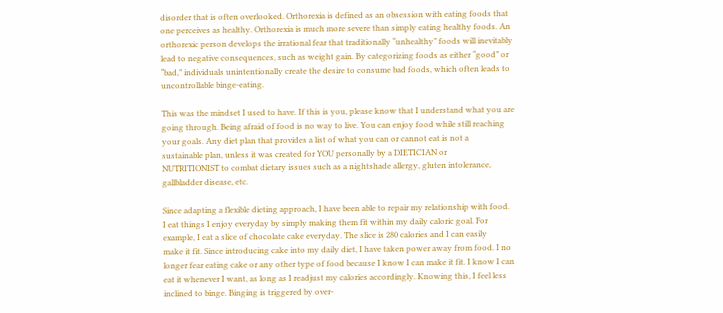disorder that is often overlooked. Orthorexia is defined as an obsession with eating foods that
one perceives as healthy. Orthorexia is much more severe than simply eating healthy foods. An
orthorexic person develops the irrational fear that traditionally “unhealthy” foods will inevitably
lead to negative consequences, such as weight gain. By categorizing foods as either “good” or
“bad,” individuals unintentionally create the desire to consume bad foods, which often leads to
uncontrollable binge-eating.

This was the mindset I used to have. If this is you, please know that I understand what you are
going through. Being afraid of food is no way to live. You can enjoy food while still reaching
your goals. Any diet plan that provides a list of what you can or cannot eat is not a
sustainable plan, unless it was created for YOU personally by a DIETICIAN or
NUTRITIONIST to combat dietary issues such as a nightshade allergy, gluten intolerance,
gallbladder disease, etc.

Since adapting a flexible dieting approach, I have been able to repair my relationship with food.
I eat things I enjoy everyday by simply making them fit within my daily caloric goal. For
example, I eat a slice of chocolate cake everyday. The slice is 280 calories and I can easily
make it fit. Since introducing cake into my daily diet, I have taken power away from food. I no
longer fear eating cake or any other type of food because I know I can make it fit. I know I can
eat it whenever I want, as long as I readjust my calories accordingly. Knowing this, I feel less
inclined to binge. Binging is triggered by over-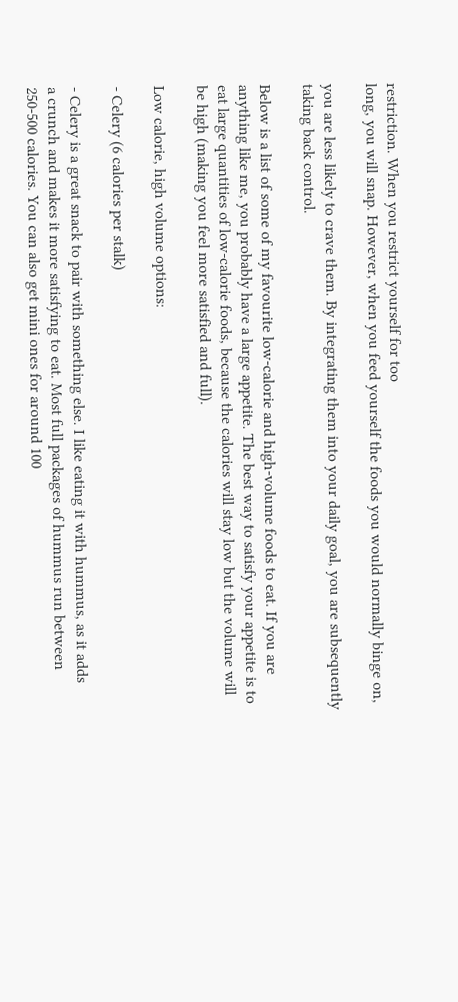restriction. When you restrict yourself for too
long, you will snap. However, when you feed yourself the foods you would normally binge on,

you are less likely to crave them. By integrating them into your daily goal, you are subsequently
taking back control.

Below is a list of some of my favourite low-calorie and high-volume foods to eat. If you are
anything like me, you probably have a large appetite. The best way to satisfy your appetite is to
eat large quantities of low-calorie foods, because the calories will stay low but the volume will
be high (making you feel more satisfied and full).

Low calorie, high volume options:

- Celery (6 calories per stalk)

- Celery is a great snack to pair with something else. I like eating it with hummus, as it adds
a crunch and makes it more satisfying to eat. Most full packages of hummus run between
250-500 calories. You can also get mini ones for around 100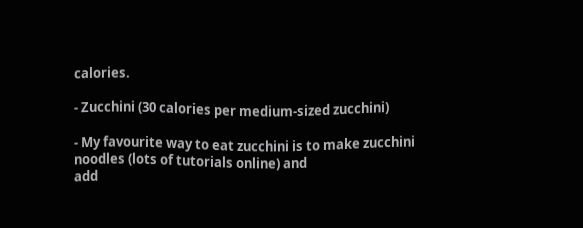calories.

- Zucchini (30 calories per medium-sized zucchini)

- My favourite way to eat zucchini is to make zucchini noodles (lots of tutorials online) and
add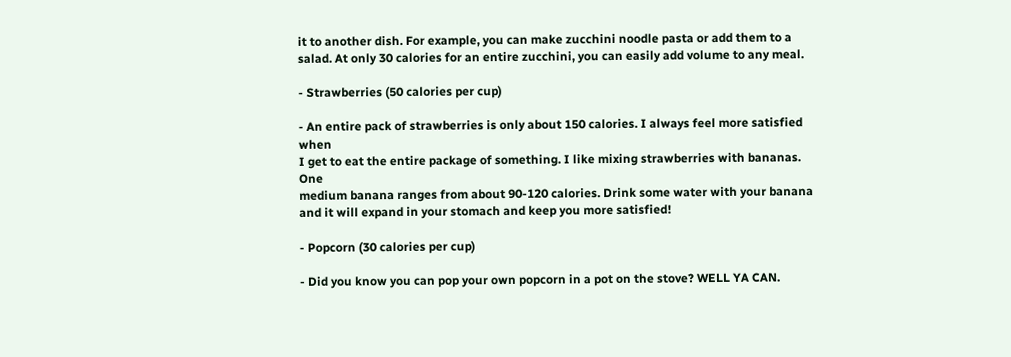it to another dish. For example, you can make zucchini noodle pasta or add them to a
salad. At only 30 calories for an entire zucchini, you can easily add volume to any meal.

- Strawberries (50 calories per cup)

- An entire pack of strawberries is only about 150 calories. I always feel more satisfied when
I get to eat the entire package of something. I like mixing strawberries with bananas. One
medium banana ranges from about 90-120 calories. Drink some water with your banana
and it will expand in your stomach and keep you more satisfied!

- Popcorn (30 calories per cup)

- Did you know you can pop your own popcorn in a pot on the stove? WELL YA CAN.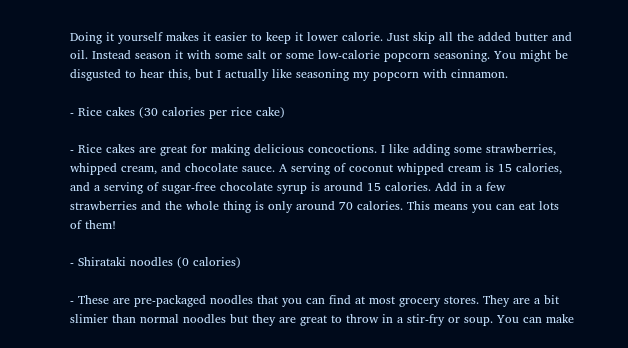Doing it yourself makes it easier to keep it lower calorie. Just skip all the added butter and
oil. Instead season it with some salt or some low-calorie popcorn seasoning. You might be
disgusted to hear this, but I actually like seasoning my popcorn with cinnamon.

- Rice cakes (30 calories per rice cake)

- Rice cakes are great for making delicious concoctions. I like adding some strawberries,
whipped cream, and chocolate sauce. A serving of coconut whipped cream is 15 calories,
and a serving of sugar-free chocolate syrup is around 15 calories. Add in a few
strawberries and the whole thing is only around 70 calories. This means you can eat lots
of them!

- Shirataki noodles (0 calories)

- These are pre-packaged noodles that you can find at most grocery stores. They are a bit
slimier than normal noodles but they are great to throw in a stir-fry or soup. You can make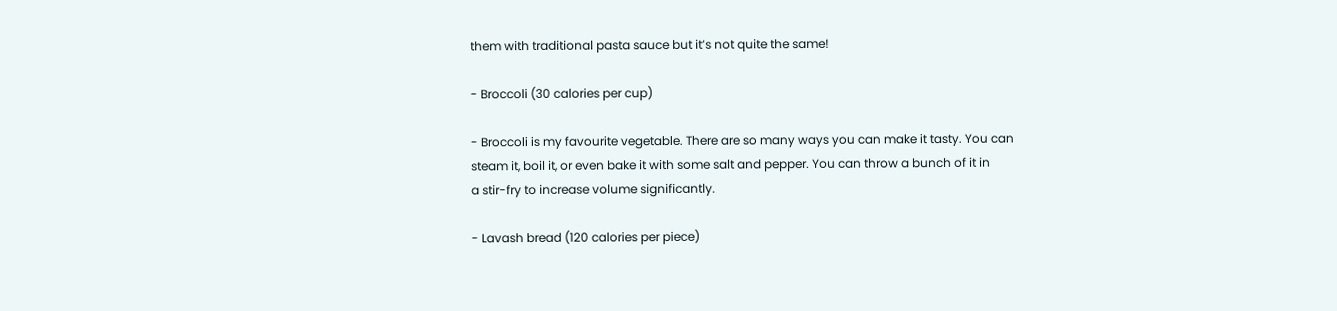them with traditional pasta sauce but it’s not quite the same!

- Broccoli (30 calories per cup)

- Broccoli is my favourite vegetable. There are so many ways you can make it tasty. You can
steam it, boil it, or even bake it with some salt and pepper. You can throw a bunch of it in
a stir-fry to increase volume significantly.

- Lavash bread (120 calories per piece)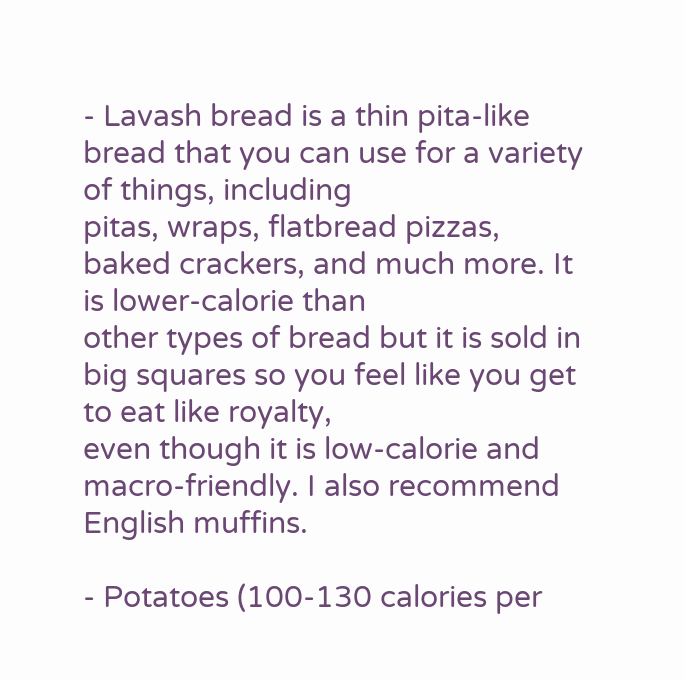- Lavash bread is a thin pita-like bread that you can use for a variety of things, including
pitas, wraps, flatbread pizzas, baked crackers, and much more. It is lower-calorie than
other types of bread but it is sold in big squares so you feel like you get to eat like royalty,
even though it is low-calorie and macro-friendly. I also recommend English muffins.

- Potatoes (100-130 calories per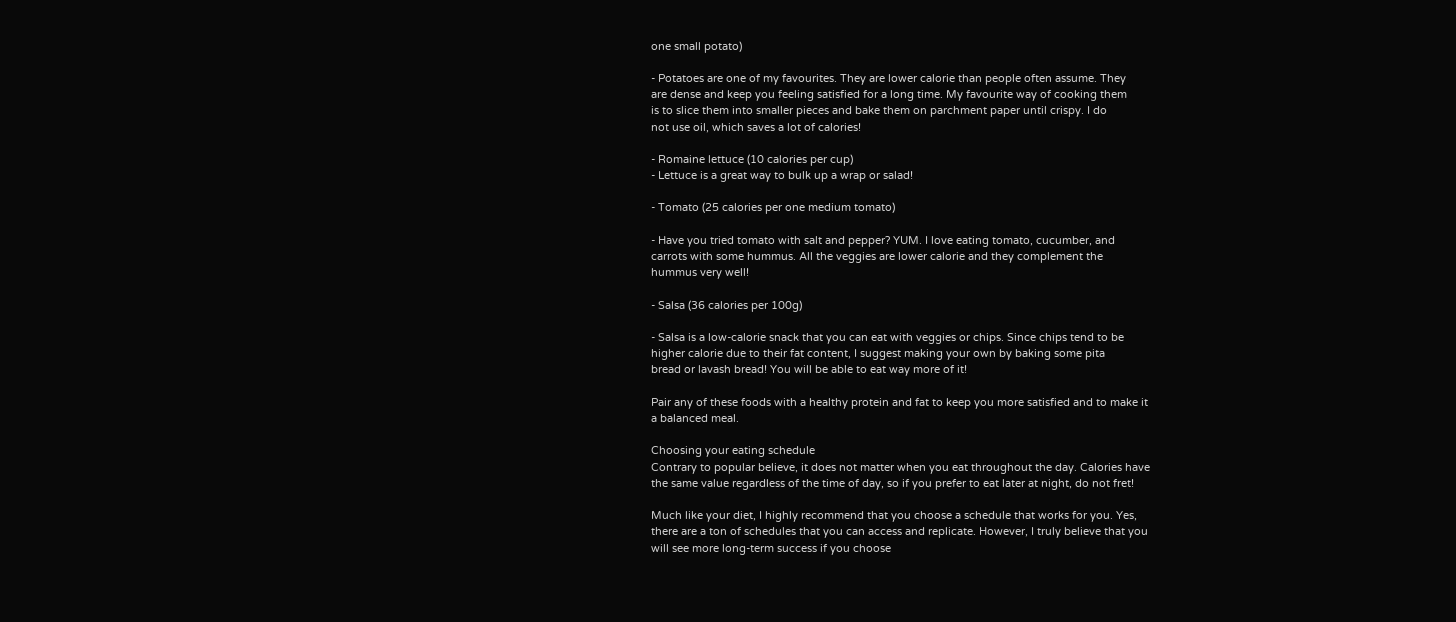one small potato)

- Potatoes are one of my favourites. They are lower calorie than people often assume. They
are dense and keep you feeling satisfied for a long time. My favourite way of cooking them
is to slice them into smaller pieces and bake them on parchment paper until crispy. I do
not use oil, which saves a lot of calories!

- Romaine lettuce (10 calories per cup)
- Lettuce is a great way to bulk up a wrap or salad!

- Tomato (25 calories per one medium tomato)

- Have you tried tomato with salt and pepper? YUM. I love eating tomato, cucumber, and
carrots with some hummus. All the veggies are lower calorie and they complement the
hummus very well!

- Salsa (36 calories per 100g)

- Salsa is a low-calorie snack that you can eat with veggies or chips. Since chips tend to be
higher calorie due to their fat content, I suggest making your own by baking some pita
bread or lavash bread! You will be able to eat way more of it!

Pair any of these foods with a healthy protein and fat to keep you more satisfied and to make it
a balanced meal.

Choosing your eating schedule
Contrary to popular believe, it does not matter when you eat throughout the day. Calories have
the same value regardless of the time of day, so if you prefer to eat later at night, do not fret!

Much like your diet, I highly recommend that you choose a schedule that works for you. Yes,
there are a ton of schedules that you can access and replicate. However, I truly believe that you
will see more long-term success if you choose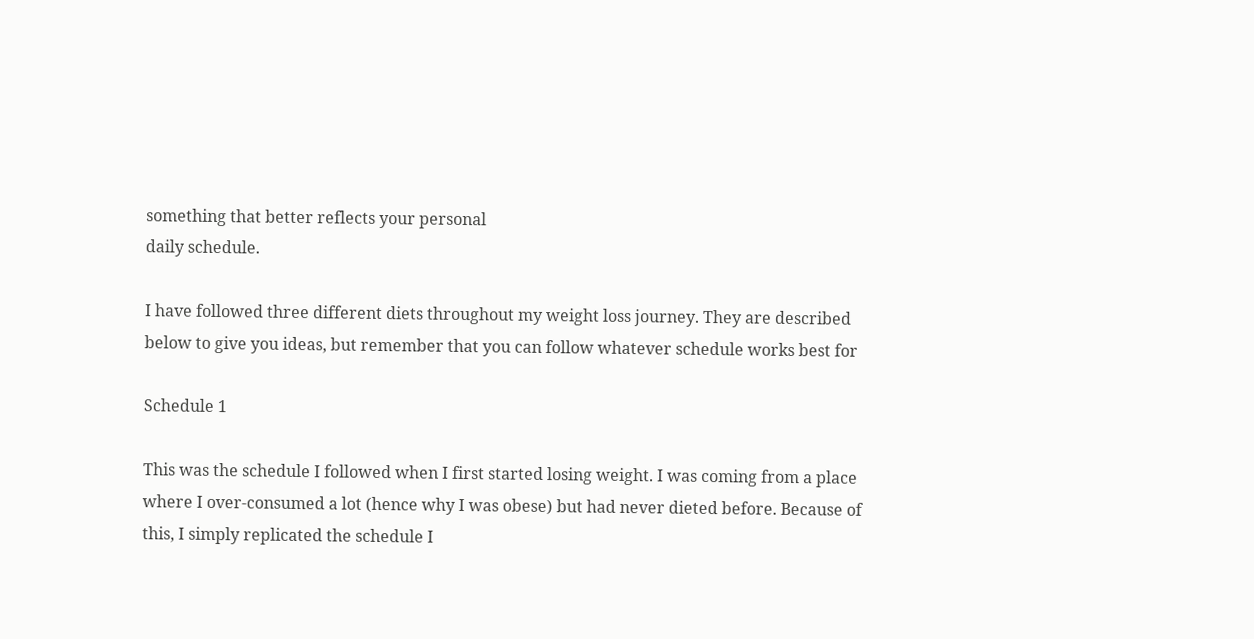something that better reflects your personal
daily schedule.

I have followed three different diets throughout my weight loss journey. They are described
below to give you ideas, but remember that you can follow whatever schedule works best for

Schedule 1

This was the schedule I followed when I first started losing weight. I was coming from a place
where I over-consumed a lot (hence why I was obese) but had never dieted before. Because of
this, I simply replicated the schedule I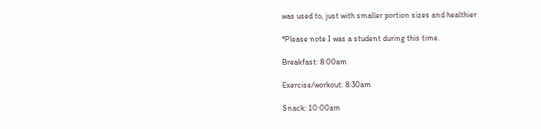was used to, just with smaller portion sizes and healthier

*Please note I was a student during this time.

Breakfast: 8:00am

Exercise/workout: 8:30am

Snack: 10:00am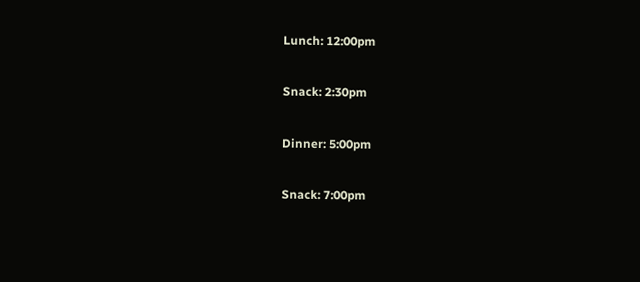Lunch: 12:00pm

Snack: 2:30pm

Dinner: 5:00pm

Snack: 7:00pm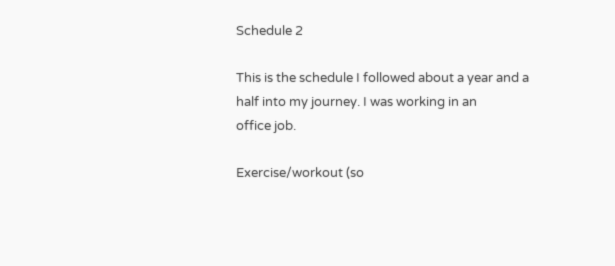Schedule 2

This is the schedule I followed about a year and a half into my journey. I was working in an
office job.

Exercise/workout (so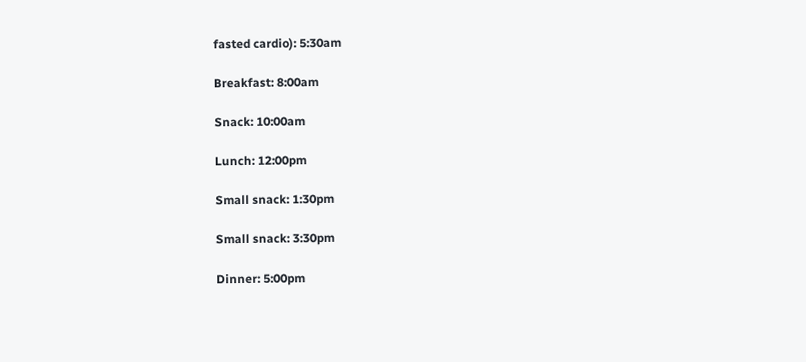fasted cardio): 5:30am

Breakfast: 8:00am

Snack: 10:00am

Lunch: 12:00pm

Small snack: 1:30pm

Small snack: 3:30pm

Dinner: 5:00pm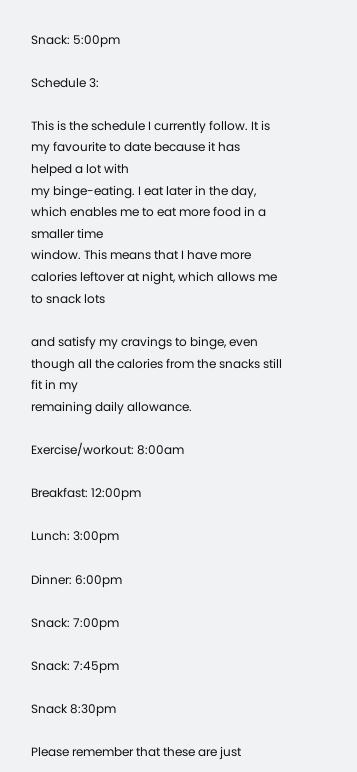Snack: 5:00pm

Schedule 3:

This is the schedule I currently follow. It is my favourite to date because it has helped a lot with
my binge-eating. I eat later in the day, which enables me to eat more food in a smaller time
window. This means that I have more calories leftover at night, which allows me to snack lots

and satisfy my cravings to binge, even though all the calories from the snacks still fit in my
remaining daily allowance.

Exercise/workout: 8:00am

Breakfast: 12:00pm

Lunch: 3:00pm

Dinner: 6:00pm

Snack: 7:00pm

Snack: 7:45pm

Snack 8:30pm

Please remember that these are just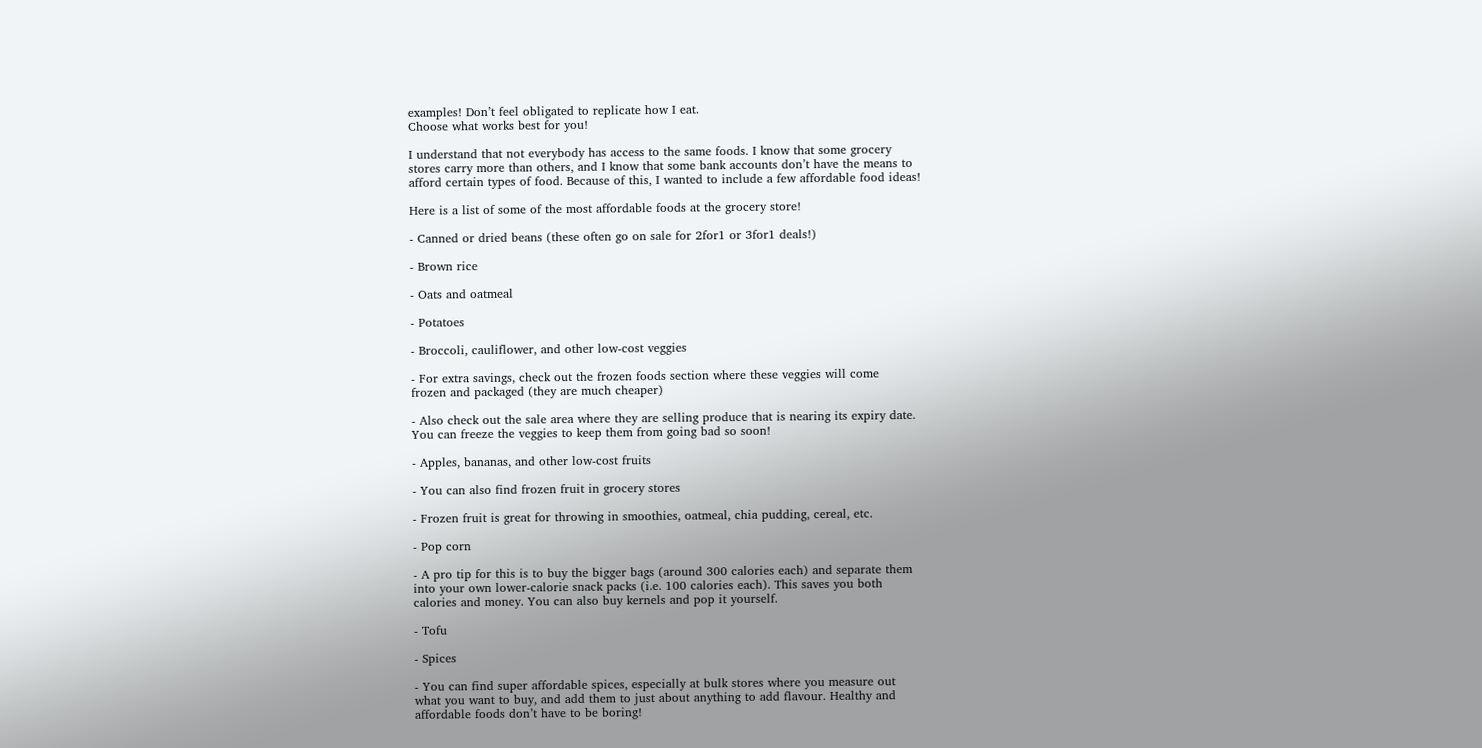examples! Don’t feel obligated to replicate how I eat.
Choose what works best for you!

I understand that not everybody has access to the same foods. I know that some grocery
stores carry more than others, and I know that some bank accounts don’t have the means to
afford certain types of food. Because of this, I wanted to include a few affordable food ideas!

Here is a list of some of the most affordable foods at the grocery store!

- Canned or dried beans (these often go on sale for 2for1 or 3for1 deals!)

- Brown rice

- Oats and oatmeal

- Potatoes

- Broccoli, cauliflower, and other low-cost veggies

- For extra savings, check out the frozen foods section where these veggies will come
frozen and packaged (they are much cheaper)

- Also check out the sale area where they are selling produce that is nearing its expiry date.
You can freeze the veggies to keep them from going bad so soon!

- Apples, bananas, and other low-cost fruits

- You can also find frozen fruit in grocery stores

- Frozen fruit is great for throwing in smoothies, oatmeal, chia pudding, cereal, etc.

- Pop corn

- A pro tip for this is to buy the bigger bags (around 300 calories each) and separate them
into your own lower-calorie snack packs (i.e. 100 calories each). This saves you both
calories and money. You can also buy kernels and pop it yourself.

- Tofu

- Spices

- You can find super affordable spices, especially at bulk stores where you measure out
what you want to buy, and add them to just about anything to add flavour. Healthy and
affordable foods don’t have to be boring!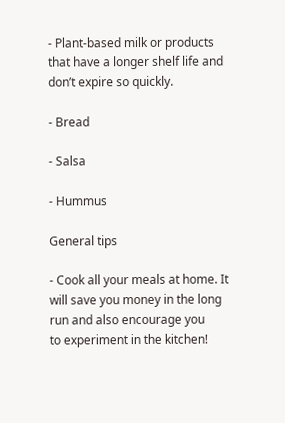- Plant-based milk or products that have a longer shelf life and don’t expire so quickly.

- Bread

- Salsa

- Hummus

General tips

- Cook all your meals at home. It will save you money in the long run and also encourage you
to experiment in the kitchen!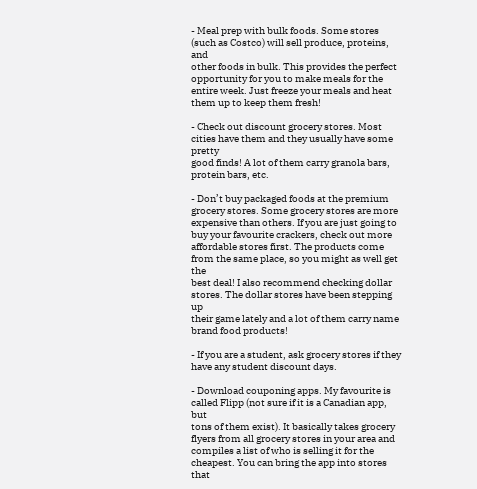- Meal prep with bulk foods. Some stores (such as Costco) will sell produce, proteins, and
other foods in bulk. This provides the perfect opportunity for you to make meals for the
entire week. Just freeze your meals and heat them up to keep them fresh!

- Check out discount grocery stores. Most cities have them and they usually have some pretty
good finds! A lot of them carry granola bars, protein bars, etc.

- Don’t buy packaged foods at the premium grocery stores. Some grocery stores are more
expensive than others. If you are just going to buy your favourite crackers, check out more
affordable stores first. The products come from the same place, so you might as well get the
best deal! I also recommend checking dollar stores. The dollar stores have been stepping up
their game lately and a lot of them carry name brand food products!

- If you are a student, ask grocery stores if they have any student discount days.

- Download couponing apps. My favourite is called Flipp (not sure if it is a Canadian app, but
tons of them exist). It basically takes grocery flyers from all grocery stores in your area and
compiles a list of who is selling it for the cheapest. You can bring the app into stores that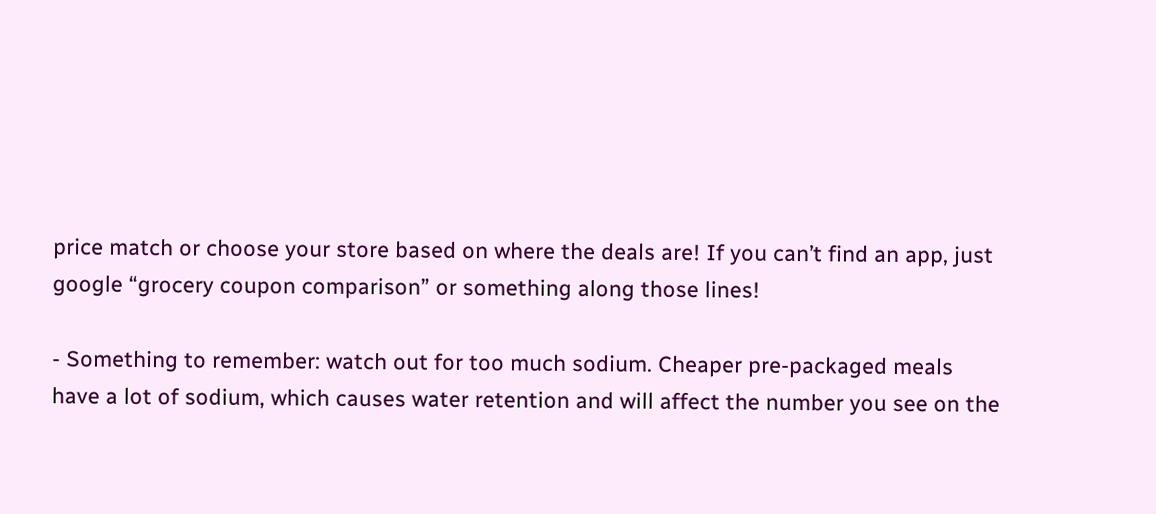price match or choose your store based on where the deals are! If you can’t find an app, just
google “grocery coupon comparison” or something along those lines!

- Something to remember: watch out for too much sodium. Cheaper pre-packaged meals
have a lot of sodium, which causes water retention and will affect the number you see on the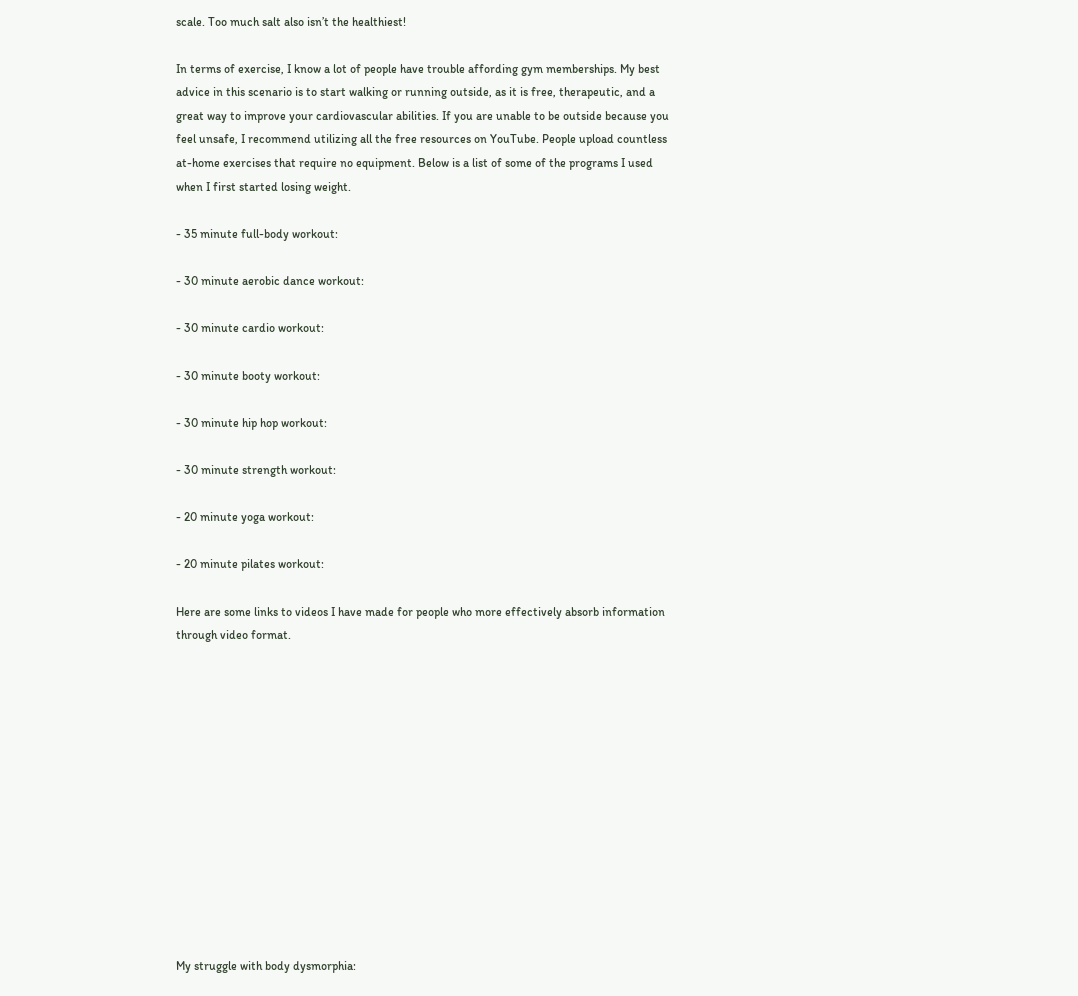scale. Too much salt also isn’t the healthiest!

In terms of exercise, I know a lot of people have trouble affording gym memberships. My best
advice in this scenario is to start walking or running outside, as it is free, therapeutic, and a
great way to improve your cardiovascular abilities. If you are unable to be outside because you
feel unsafe, I recommend utilizing all the free resources on YouTube. People upload countless
at-home exercises that require no equipment. Below is a list of some of the programs I used
when I first started losing weight.

- 35 minute full-body workout:

- 30 minute aerobic dance workout:

- 30 minute cardio workout:

- 30 minute booty workout:

- 30 minute hip hop workout:

- 30 minute strength workout:

- 20 minute yoga workout:

- 20 minute pilates workout:

Here are some links to videos I have made for people who more effectively absorb information
through video format.













My struggle with body dysmorphia: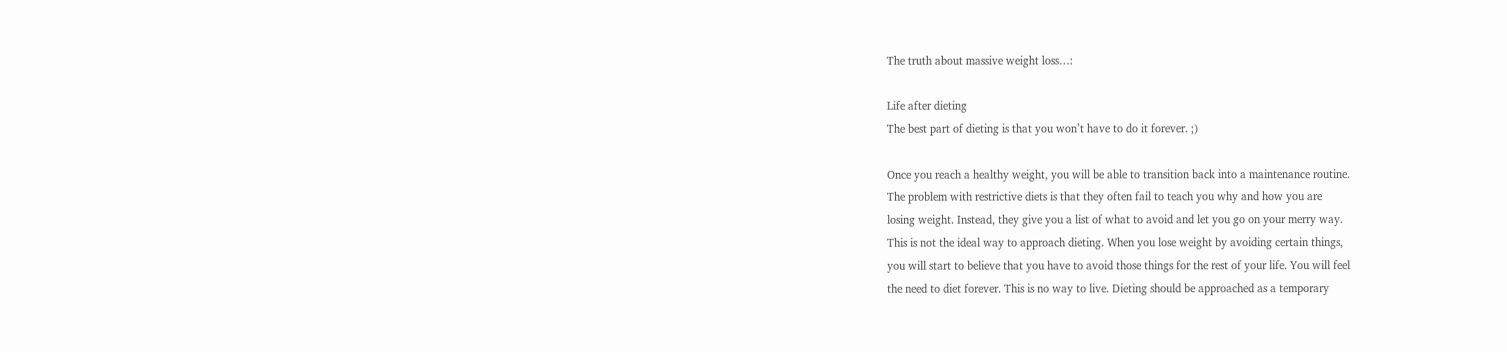The truth about massive weight loss…:

Life after dieting
The best part of dieting is that you won’t have to do it forever. ;)

Once you reach a healthy weight, you will be able to transition back into a maintenance routine.
The problem with restrictive diets is that they often fail to teach you why and how you are
losing weight. Instead, they give you a list of what to avoid and let you go on your merry way.
This is not the ideal way to approach dieting. When you lose weight by avoiding certain things,
you will start to believe that you have to avoid those things for the rest of your life. You will feel
the need to diet forever. This is no way to live. Dieting should be approached as a temporary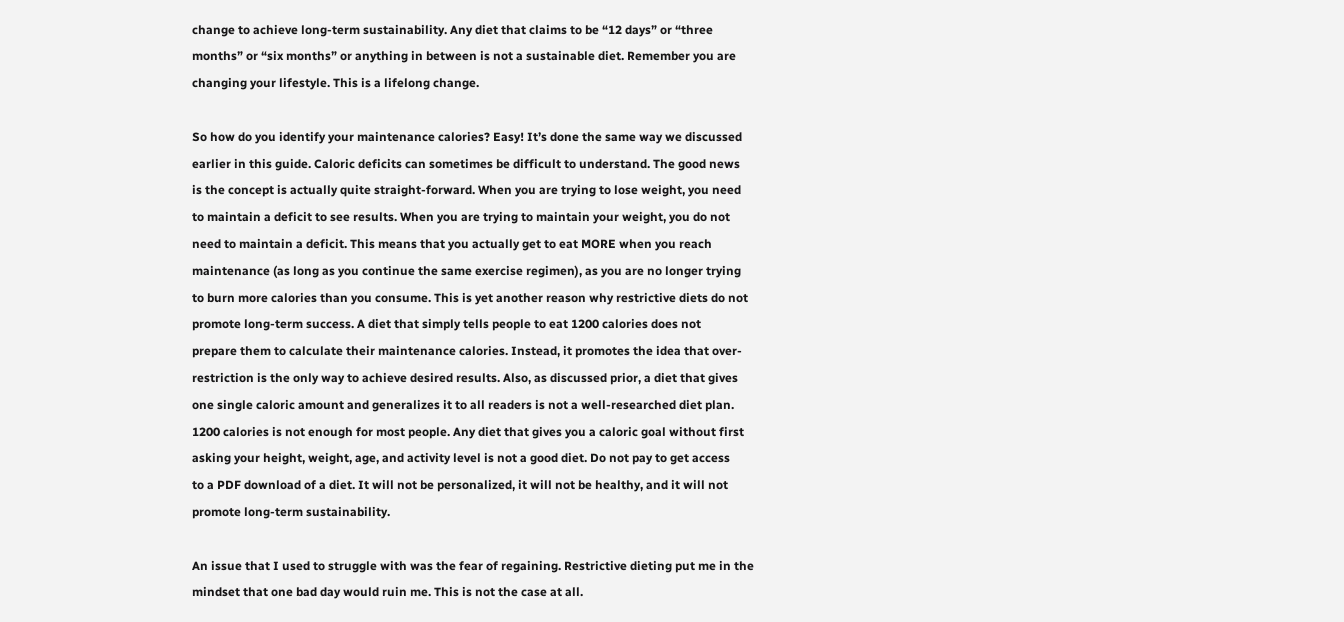change to achieve long-term sustainability. Any diet that claims to be “12 days” or “three
months” or “six months” or anything in between is not a sustainable diet. Remember you are
changing your lifestyle. This is a lifelong change.

So how do you identify your maintenance calories? Easy! It’s done the same way we discussed
earlier in this guide. Caloric deficits can sometimes be difficult to understand. The good news
is the concept is actually quite straight-forward. When you are trying to lose weight, you need
to maintain a deficit to see results. When you are trying to maintain your weight, you do not
need to maintain a deficit. This means that you actually get to eat MORE when you reach
maintenance (as long as you continue the same exercise regimen), as you are no longer trying
to burn more calories than you consume. This is yet another reason why restrictive diets do not
promote long-term success. A diet that simply tells people to eat 1200 calories does not
prepare them to calculate their maintenance calories. Instead, it promotes the idea that over-
restriction is the only way to achieve desired results. Also, as discussed prior, a diet that gives
one single caloric amount and generalizes it to all readers is not a well-researched diet plan.
1200 calories is not enough for most people. Any diet that gives you a caloric goal without first
asking your height, weight, age, and activity level is not a good diet. Do not pay to get access
to a PDF download of a diet. It will not be personalized, it will not be healthy, and it will not
promote long-term sustainability.

An issue that I used to struggle with was the fear of regaining. Restrictive dieting put me in the
mindset that one bad day would ruin me. This is not the case at all.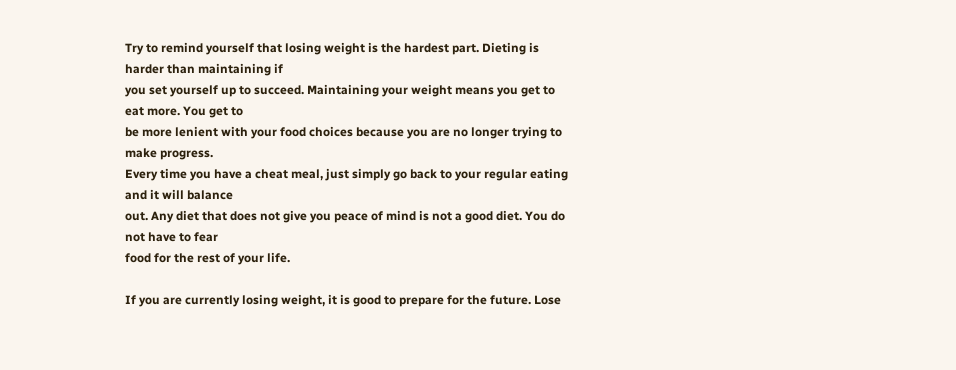Try to remind yourself that losing weight is the hardest part. Dieting is harder than maintaining if
you set yourself up to succeed. Maintaining your weight means you get to eat more. You get to
be more lenient with your food choices because you are no longer trying to make progress.
Every time you have a cheat meal, just simply go back to your regular eating and it will balance
out. Any diet that does not give you peace of mind is not a good diet. You do not have to fear
food for the rest of your life.

If you are currently losing weight, it is good to prepare for the future. Lose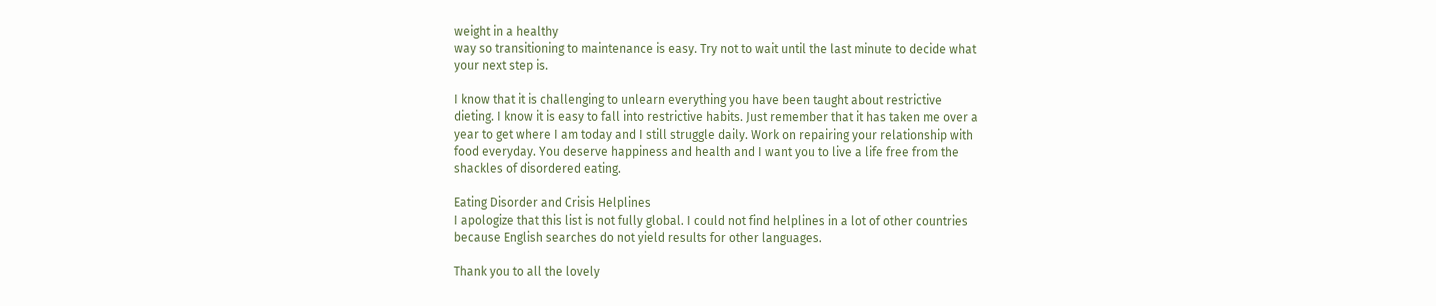weight in a healthy
way so transitioning to maintenance is easy. Try not to wait until the last minute to decide what
your next step is.

I know that it is challenging to unlearn everything you have been taught about restrictive
dieting. I know it is easy to fall into restrictive habits. Just remember that it has taken me over a
year to get where I am today and I still struggle daily. Work on repairing your relationship with
food everyday. You deserve happiness and health and I want you to live a life free from the
shackles of disordered eating.

Eating Disorder and Crisis Helplines
I apologize that this list is not fully global. I could not find helplines in a lot of other countries
because English searches do not yield results for other languages.

Thank you to all the lovely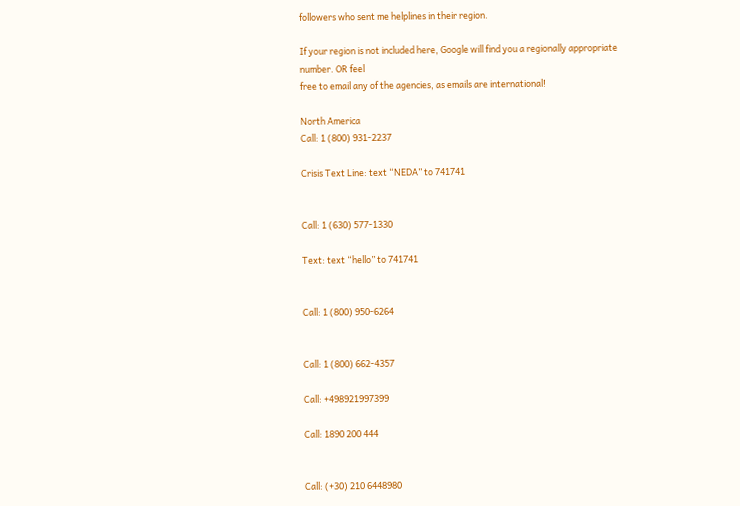followers who sent me helplines in their region.

If your region is not included here, Google will find you a regionally appropriate number. OR feel
free to email any of the agencies, as emails are international!

North America
Call: 1 (800) 931-2237

Crisis Text Line: text “NEDA” to 741741


Call: 1 (630) 577-1330

Text: text “hello” to 741741


Call: 1 (800) 950-6264


Call: 1 (800) 662-4357

Call: +498921997399

Call: 1890 200 444


Call: (+30) 210 6448980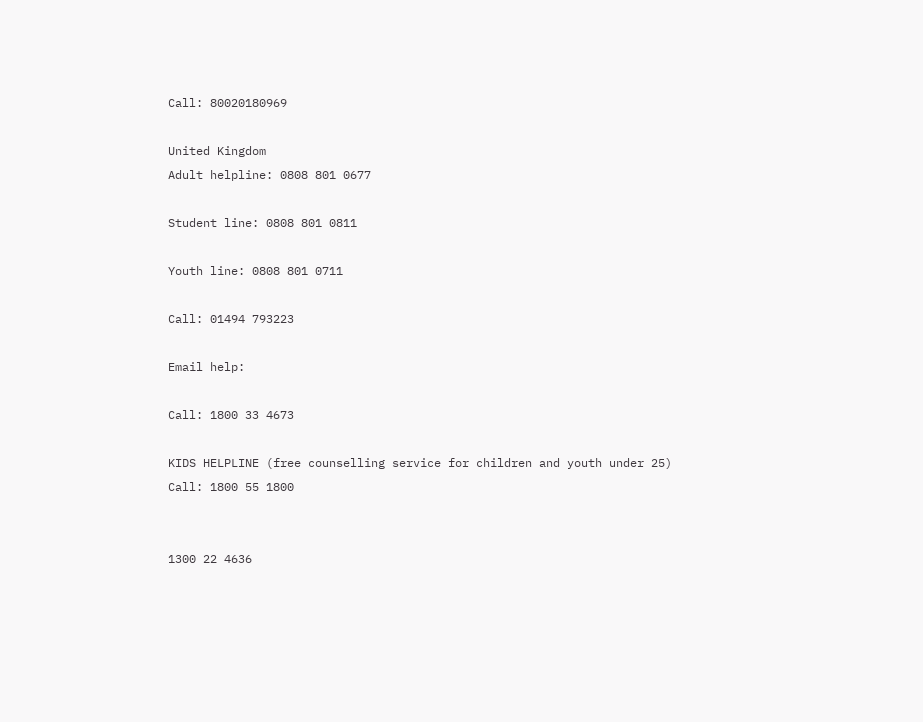Call: 80020180969

United Kingdom
Adult helpline: 0808 801 0677

Student line: 0808 801 0811

Youth line: 0808 801 0711

Call: 01494 793223

Email help:

Call: 1800 33 4673

KIDS HELPLINE (free counselling service for children and youth under 25)
Call: 1800 55 1800


1300 22 4636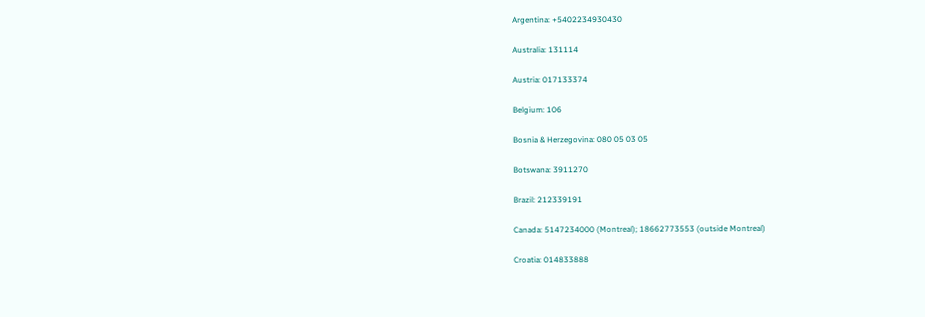Argentina: +5402234930430

Australia: 131114

Austria: 017133374

Belgium: 106

Bosnia & Herzegovina: 080 05 03 05

Botswana: 3911270

Brazil: 212339191

Canada: 5147234000 (Montreal); 18662773553 (outside Montreal)

Croatia: 014833888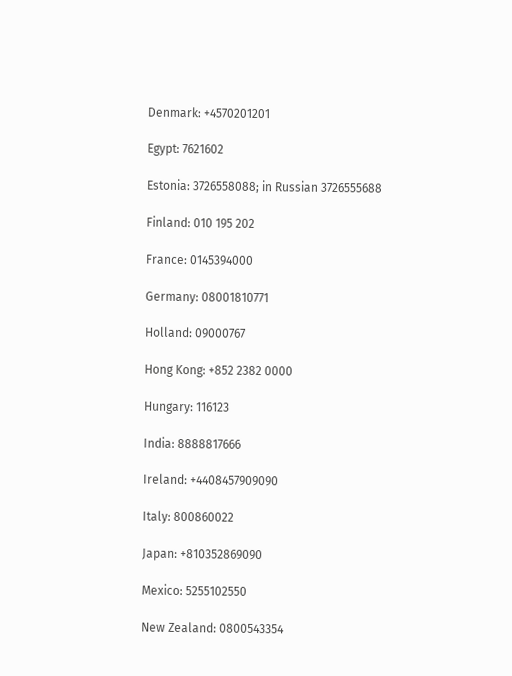Denmark: +4570201201

Egypt: 7621602

Estonia: 3726558088; in Russian 3726555688

Finland: 010 195 202

France: 0145394000

Germany: 08001810771

Holland: 09000767

Hong Kong: +852 2382 0000

Hungary: 116123

India: 8888817666

Ireland: +4408457909090

Italy: 800860022

Japan: +810352869090

Mexico: 5255102550

New Zealand: 0800543354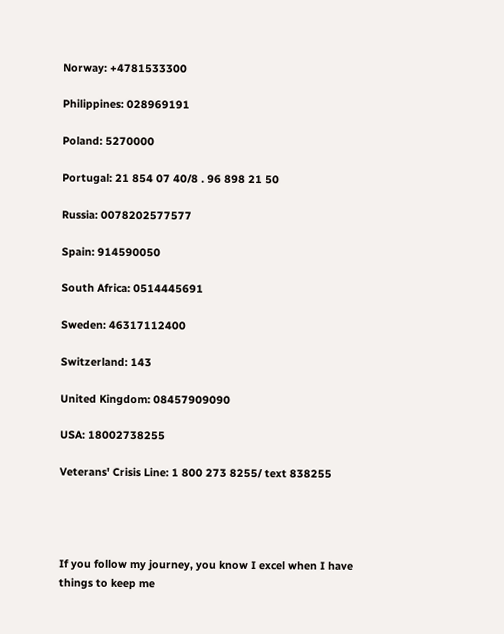Norway: +4781533300

Philippines: 028969191

Poland: 5270000

Portugal: 21 854 07 40/8 . 96 898 21 50

Russia: 0078202577577

Spain: 914590050

South Africa: 0514445691

Sweden: 46317112400

Switzerland: 143

United Kingdom: 08457909090

USA: 18002738255

Veterans' Crisis Line: 1 800 273 8255/ text 838255




If you follow my journey, you know I excel when I have things to keep me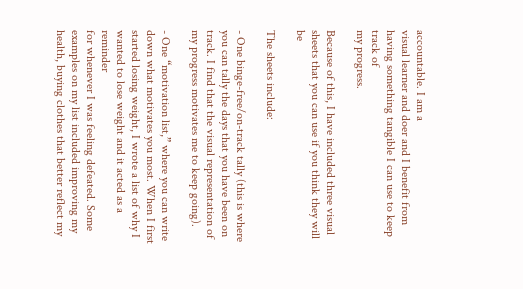accountable. I am a
visual learner and doer and I benefit from having something tangible I can use to keep track of
my progress.

Because of this, I have included three visual sheets that you can use if you think they will be

The sheets include:

- One binge-free/on-track tally (this is where you can tally the days that you have been on
track. I find that the visual representation of my progress motivates me to keep going).

- One “motivation list,” where you can write down what motivates you most. When I first
started losing weight, I wrote a list of why I wanted to lose weight and it acted as a reminder
for whenever I was feeling defeated. Some examples on my list included improving my
health, buying clothes that better reflect my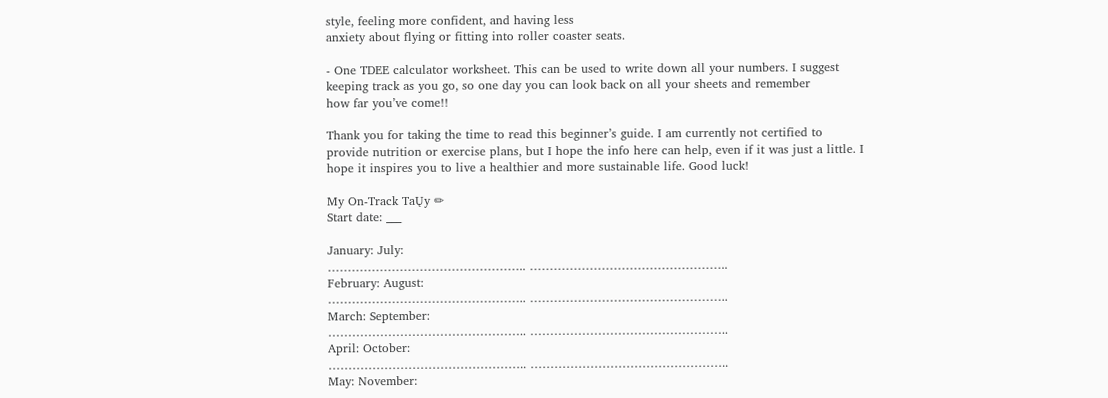style, feeling more confident, and having less
anxiety about flying or fitting into roller coaster seats.

- One TDEE calculator worksheet. This can be used to write down all your numbers. I suggest
keeping track as you go, so one day you can look back on all your sheets and remember
how far you’ve come!!

Thank you for taking the time to read this beginner’s guide. I am currently not certified to
provide nutrition or exercise plans, but I hope the info here can help, even if it was just a little. I
hope it inspires you to live a healthier and more sustainable life. Good luck!

My On-Track TaŲy ✏
Start date: ___

January: July:
………………………………………….. …………………………………………..
February: August:
………………………………………….. …………………………………………..
March: September:
………………………………………….. …………………………………………..
April: October:
………………………………………….. …………………………………………..
May: November: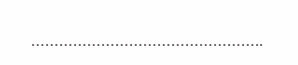…………………………………………..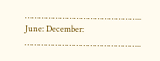…………………………………………..
June: December:
…………………………………………..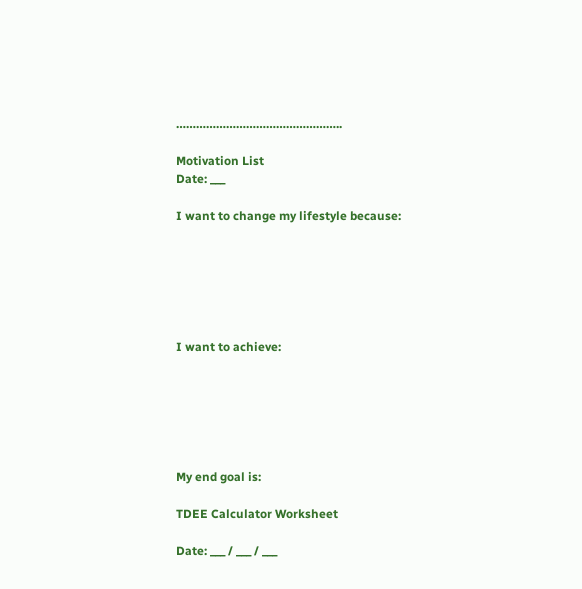…………………………………………..

Motivation List
Date: ___

I want to change my lifestyle because:






I want to achieve:






My end goal is:

TDEE Calculator Worksheet

Date: ___ / ___ / ___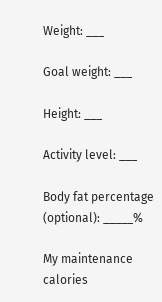Weight: ___

Goal weight: ___

Height: ___

Activity level: ___

Body fat percentage (optional): _____%

My maintenance calories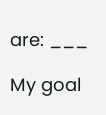are: ___

My goal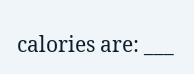calories are: ___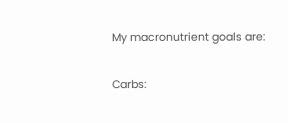My macronutrient goals are:

Carbs: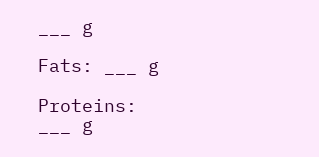___ g

Fats: ___ g

Proteins: ___ g